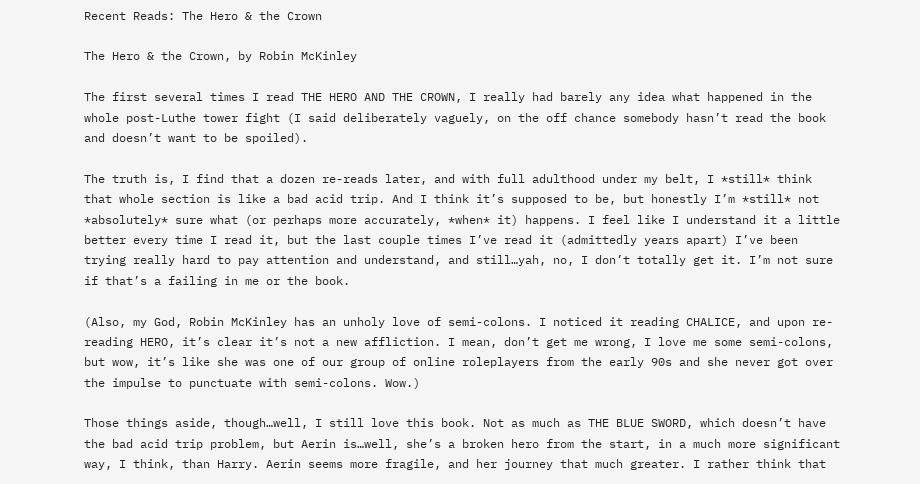Recent Reads: The Hero & the Crown

The Hero & the Crown, by Robin McKinley

The first several times I read THE HERO AND THE CROWN, I really had barely any idea what happened in the whole post-Luthe tower fight (I said deliberately vaguely, on the off chance somebody hasn’t read the book and doesn’t want to be spoiled).

The truth is, I find that a dozen re-reads later, and with full adulthood under my belt, I *still* think that whole section is like a bad acid trip. And I think it’s supposed to be, but honestly I’m *still* not *absolutely* sure what (or perhaps more accurately, *when* it) happens. I feel like I understand it a little better every time I read it, but the last couple times I’ve read it (admittedly years apart) I’ve been trying really hard to pay attention and understand, and still…yah, no, I don’t totally get it. I’m not sure if that’s a failing in me or the book.

(Also, my God, Robin McKinley has an unholy love of semi-colons. I noticed it reading CHALICE, and upon re-reading HERO, it’s clear it’s not a new affliction. I mean, don’t get me wrong, I love me some semi-colons, but wow, it’s like she was one of our group of online roleplayers from the early 90s and she never got over the impulse to punctuate with semi-colons. Wow.)

Those things aside, though…well, I still love this book. Not as much as THE BLUE SWORD, which doesn’t have the bad acid trip problem, but Aerin is…well, she’s a broken hero from the start, in a much more significant way, I think, than Harry. Aerin seems more fragile, and her journey that much greater. I rather think that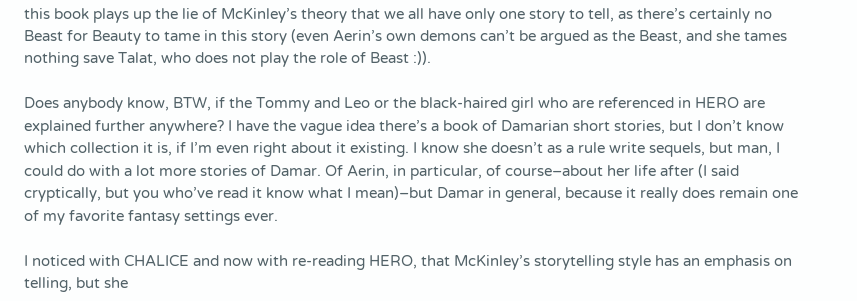this book plays up the lie of McKinley’s theory that we all have only one story to tell, as there’s certainly no Beast for Beauty to tame in this story (even Aerin’s own demons can’t be argued as the Beast, and she tames nothing save Talat, who does not play the role of Beast :)).

Does anybody know, BTW, if the Tommy and Leo or the black-haired girl who are referenced in HERO are explained further anywhere? I have the vague idea there’s a book of Damarian short stories, but I don’t know which collection it is, if I’m even right about it existing. I know she doesn’t as a rule write sequels, but man, I could do with a lot more stories of Damar. Of Aerin, in particular, of course–about her life after (I said cryptically, but you who’ve read it know what I mean)–but Damar in general, because it really does remain one of my favorite fantasy settings ever.

I noticed with CHALICE and now with re-reading HERO, that McKinley’s storytelling style has an emphasis on telling, but she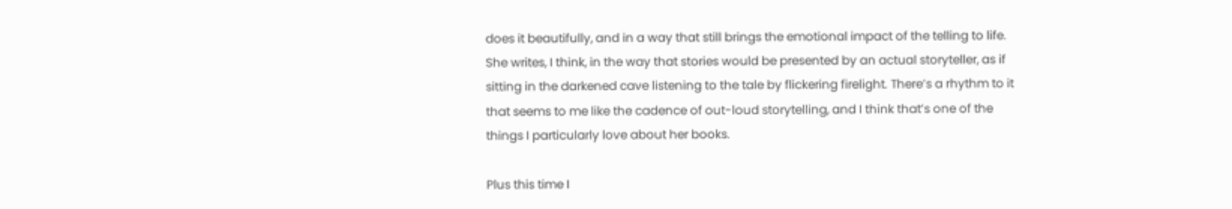does it beautifully, and in a way that still brings the emotional impact of the telling to life. She writes, I think, in the way that stories would be presented by an actual storyteller, as if sitting in the darkened cave listening to the tale by flickering firelight. There’s a rhythm to it that seems to me like the cadence of out-loud storytelling, and I think that’s one of the things I particularly love about her books.

Plus this time I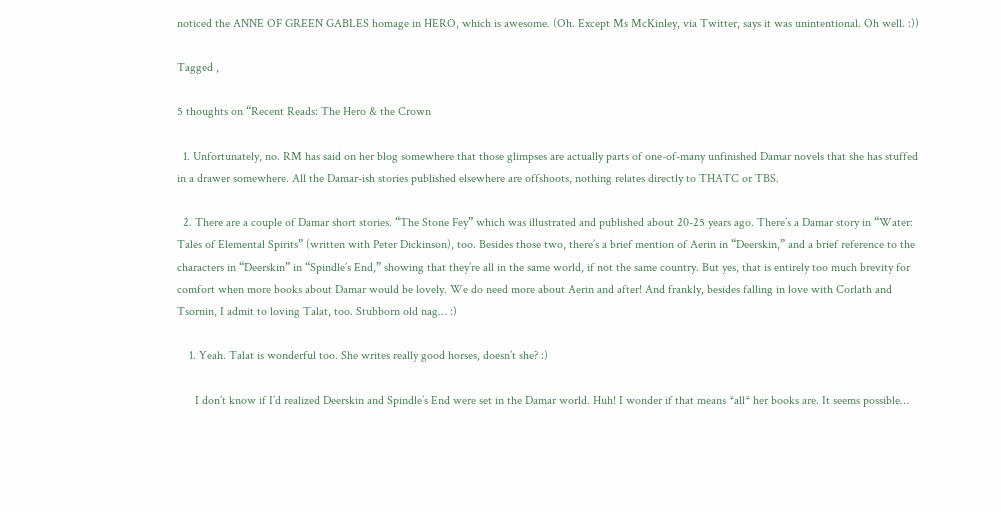noticed the ANNE OF GREEN GABLES homage in HERO, which is awesome. (Oh. Except Ms McKinley, via Twitter, says it was unintentional. Oh well. :))

Tagged ,

5 thoughts on “Recent Reads: The Hero & the Crown

  1. Unfortunately, no. RM has said on her blog somewhere that those glimpses are actually parts of one-of-many unfinished Damar novels that she has stuffed in a drawer somewhere. All the Damar-ish stories published elsewhere are offshoots, nothing relates directly to THATC or TBS.

  2. There are a couple of Damar short stories. “The Stone Fey” which was illustrated and published about 20-25 years ago. There’s a Damar story in “Water: Tales of Elemental Spirits” (written with Peter Dickinson), too. Besides those two, there’s a brief mention of Aerin in “Deerskin,” and a brief reference to the characters in “Deerskin” in “Spindle’s End,” showing that they’re all in the same world, if not the same country. But yes, that is entirely too much brevity for comfort when more books about Damar would be lovely. We do need more about Aerin and after! And frankly, besides falling in love with Corlath and Tsornin, I admit to loving Talat, too. Stubborn old nag… :)

    1. Yeah. Talat is wonderful too. She writes really good horses, doesn’t she? :)

      I don’t know if I’d realized Deerskin and Spindle’s End were set in the Damar world. Huh! I wonder if that means *all* her books are. It seems possible…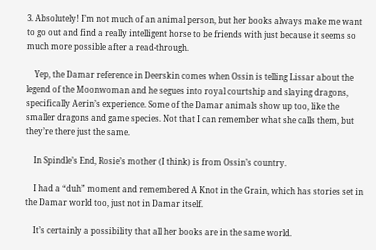3. Absolutely! I’m not much of an animal person, but her books always make me want to go out and find a really intelligent horse to be friends with just because it seems so much more possible after a read-through.

    Yep, the Damar reference in Deerskin comes when Ossin is telling Lissar about the legend of the Moonwoman and he segues into royal courtship and slaying dragons, specifically Aerin’s experience. Some of the Damar animals show up too, like the smaller dragons and game species. Not that I can remember what she calls them, but they’re there just the same.

    In Spindle’s End, Rosie’s mother (I think) is from Ossin’s country.

    I had a “duh” moment and remembered A Knot in the Grain, which has stories set in the Damar world too, just not in Damar itself.

    It’s certainly a possibility that all her books are in the same world.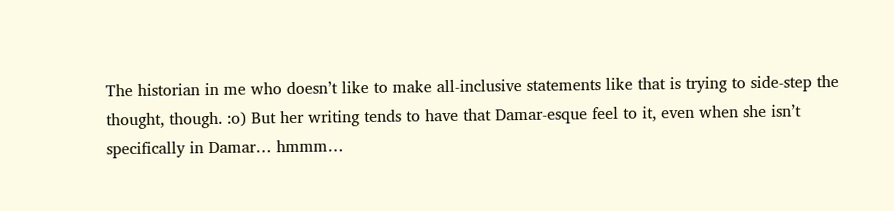The historian in me who doesn’t like to make all-inclusive statements like that is trying to side-step the thought, though. :o) But her writing tends to have that Damar-esque feel to it, even when she isn’t specifically in Damar… hmmm…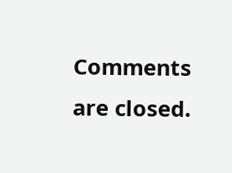Comments are closed.